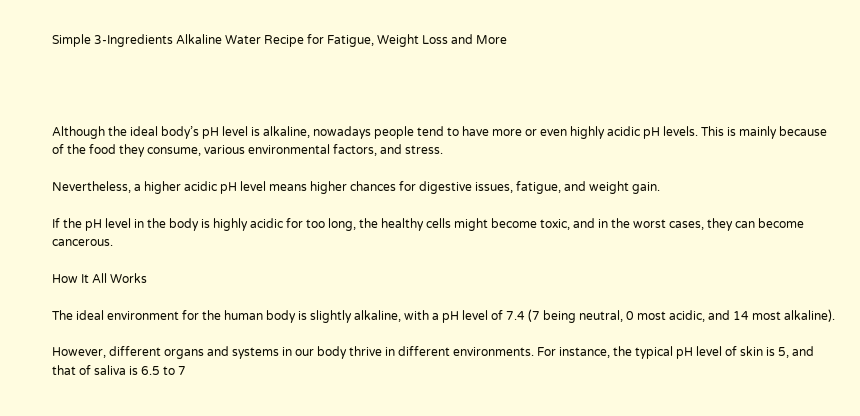Simple 3-Ingredients Alkaline Water Recipe for Fatigue, Weight Loss and More




Although the ideal body’s pH level is alkaline, nowadays people tend to have more or even highly acidic pH levels. This is mainly because of the food they consume, various environmental factors, and stress.

Nevertheless, a higher acidic pH level means higher chances for digestive issues, fatigue, and weight gain.

If the pH level in the body is highly acidic for too long, the healthy cells might become toxic, and in the worst cases, they can become cancerous.

How It All Works

The ideal environment for the human body is slightly alkaline, with a pH level of 7.4 (7 being neutral, 0 most acidic, and 14 most alkaline).

However, different organs and systems in our body thrive in different environments. For instance, the typical pH level of skin is 5, and that of saliva is 6.5 to 7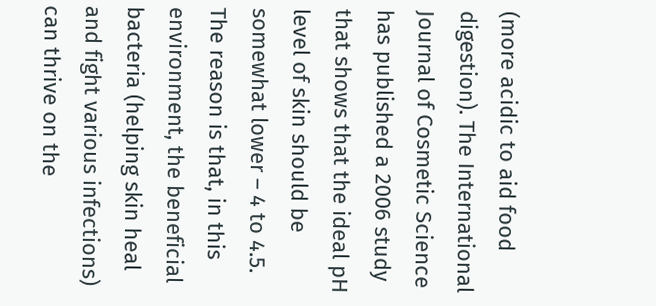(more acidic to aid food digestion). The International Journal of Cosmetic Science has published a 2006 study that shows that the ideal pH level of skin should be somewhat lower – 4 to 4.5. The reason is that, in this environment, the beneficial bacteria (helping skin heal and fight various infections) can thrive on the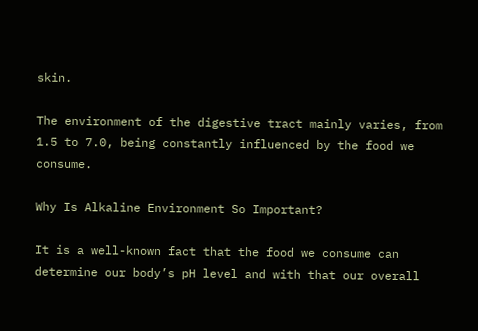skin.

The environment of the digestive tract mainly varies, from 1.5 to 7.0, being constantly influenced by the food we consume.

Why Is Alkaline Environment So Important?

It is a well-known fact that the food we consume can determine our body’s pH level and with that our overall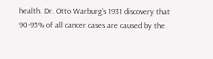health. Dr. Otto Warburg’s 1931 discovery that 90-95% of all cancer cases are caused by the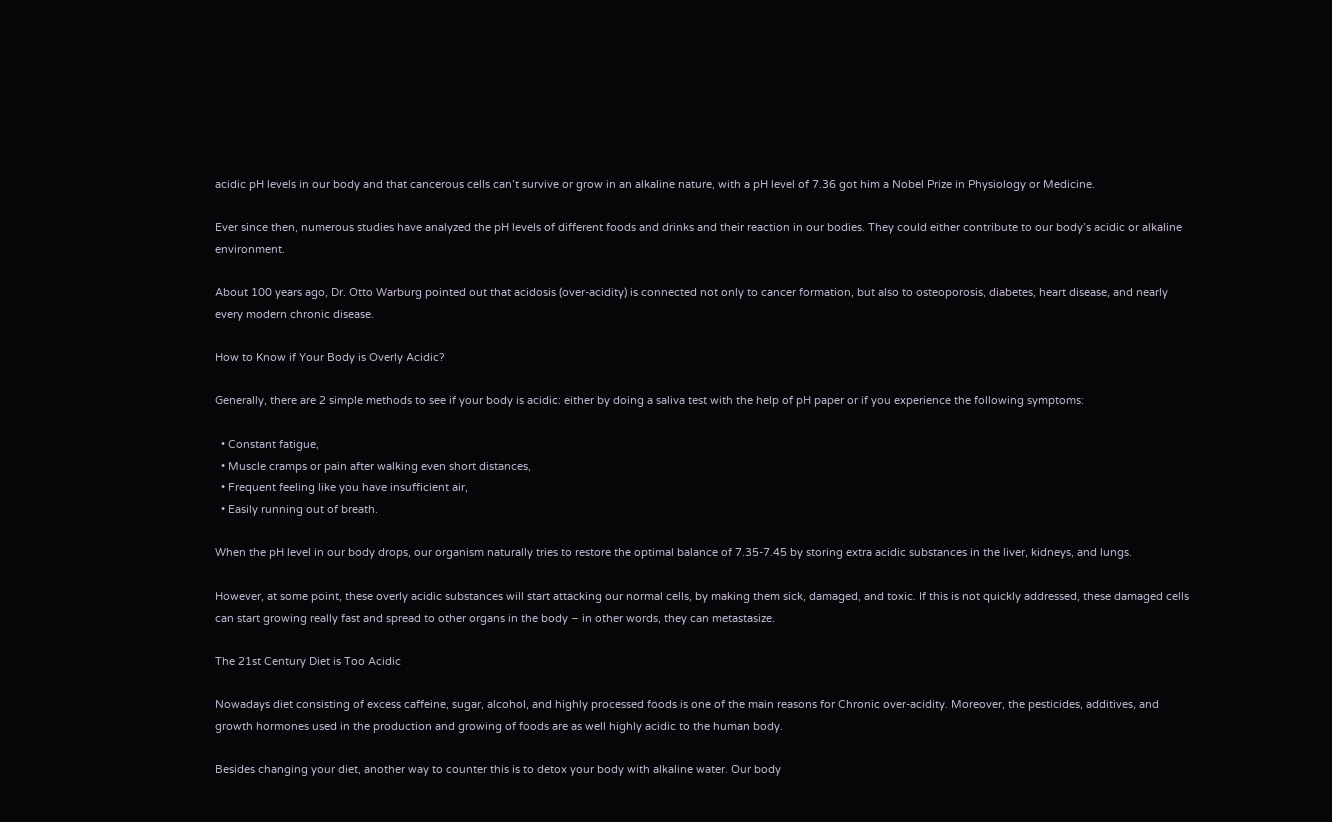acidic pH levels in our body and that cancerous cells can’t survive or grow in an alkaline nature, with a pH level of 7.36 got him a Nobel Prize in Physiology or Medicine.

Ever since then, numerous studies have analyzed the pH levels of different foods and drinks and their reaction in our bodies. They could either contribute to our body’s acidic or alkaline environment.

About 100 years ago, Dr. Otto Warburg pointed out that acidosis (over-acidity) is connected not only to cancer formation, but also to osteoporosis, diabetes, heart disease, and nearly every modern chronic disease.

How to Know if Your Body is Overly Acidic?

Generally, there are 2 simple methods to see if your body is acidic: either by doing a saliva test with the help of pH paper or if you experience the following symptoms:

  • Constant fatigue,
  • Muscle cramps or pain after walking even short distances,
  • Frequent feeling like you have insufficient air,
  • Easily running out of breath.

When the pH level in our body drops, our organism naturally tries to restore the optimal balance of 7.35-7.45 by storing extra acidic substances in the liver, kidneys, and lungs.

However, at some point, these overly acidic substances will start attacking our normal cells, by making them sick, damaged, and toxic. If this is not quickly addressed, these damaged cells can start growing really fast and spread to other organs in the body – in other words, they can metastasize.

The 21st Century Diet is Too Acidic

Nowadays diet consisting of excess caffeine, sugar, alcohol, and highly processed foods is one of the main reasons for Chronic over-acidity. Moreover, the pesticides, additives, and growth hormones used in the production and growing of foods are as well highly acidic to the human body.

Besides changing your diet, another way to counter this is to detox your body with alkaline water. Our body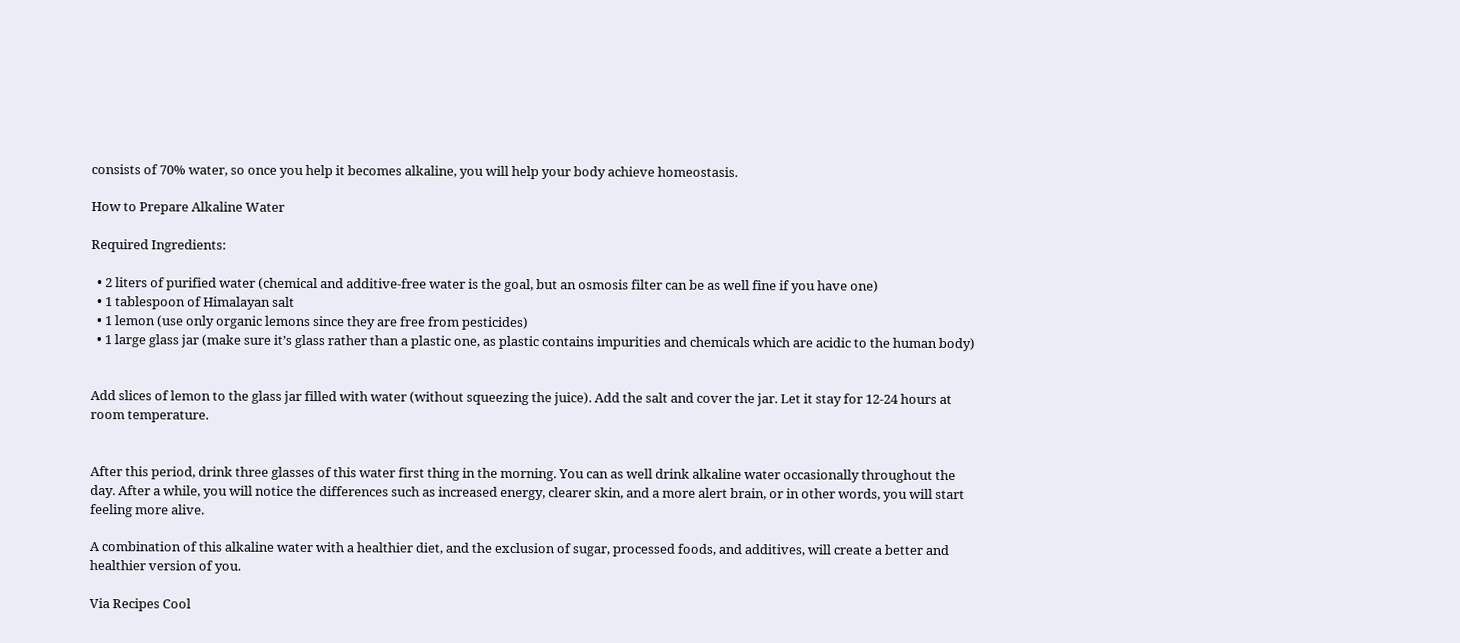consists of 70% water, so once you help it becomes alkaline, you will help your body achieve homeostasis.

How to Prepare Alkaline Water

Required Ingredients:

  • 2 liters of purified water (chemical and additive-free water is the goal, but an osmosis filter can be as well fine if you have one)
  • 1 tablespoon of Himalayan salt
  • 1 lemon (use only organic lemons since they are free from pesticides)
  • 1 large glass jar (make sure it’s glass rather than a plastic one, as plastic contains impurities and chemicals which are acidic to the human body)


Add slices of lemon to the glass jar filled with water (without squeezing the juice). Add the salt and cover the jar. Let it stay for 12-24 hours at room temperature.


After this period, drink three glasses of this water first thing in the morning. You can as well drink alkaline water occasionally throughout the day. After a while, you will notice the differences such as increased energy, clearer skin, and a more alert brain, or in other words, you will start feeling more alive.

A combination of this alkaline water with a healthier diet, and the exclusion of sugar, processed foods, and additives, will create a better and healthier version of you.

Via Recipes Cool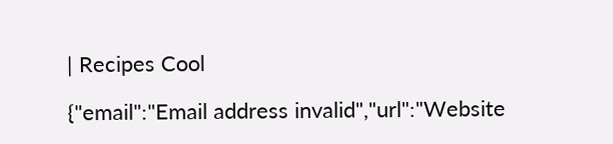| Recipes Cool

{"email":"Email address invalid","url":"Website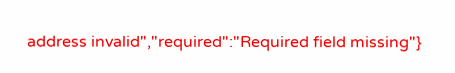address invalid","required":"Required field missing"}